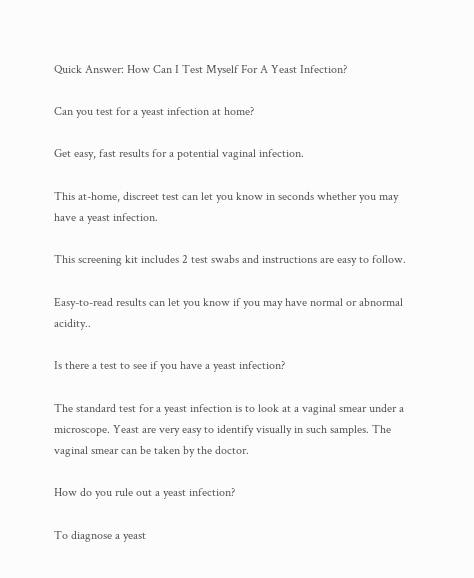Quick Answer: How Can I Test Myself For A Yeast Infection?

Can you test for a yeast infection at home?

Get easy, fast results for a potential vaginal infection.

This at-home, discreet test can let you know in seconds whether you may have a yeast infection.

This screening kit includes 2 test swabs and instructions are easy to follow.

Easy-to-read results can let you know if you may have normal or abnormal acidity..

Is there a test to see if you have a yeast infection?

The standard test for a yeast infection is to look at a vaginal smear under a microscope. Yeast are very easy to identify visually in such samples. The vaginal smear can be taken by the doctor.

How do you rule out a yeast infection?

To diagnose a yeast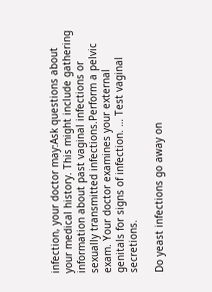infection, your doctor may:Ask questions about your medical history. This might include gathering information about past vaginal infections or sexually transmitted infections.Perform a pelvic exam. Your doctor examines your external genitals for signs of infection. … Test vaginal secretions.

Do yeast infections go away on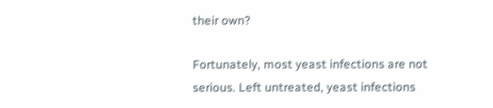their own?

Fortunately, most yeast infections are not serious. Left untreated, yeast infections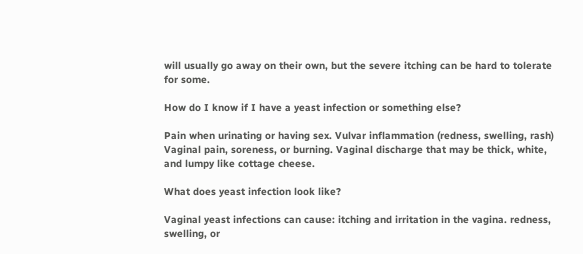will usually go away on their own, but the severe itching can be hard to tolerate for some.

How do I know if I have a yeast infection or something else?

Pain when urinating or having sex. Vulvar inflammation (redness, swelling, rash) Vaginal pain, soreness, or burning. Vaginal discharge that may be thick, white, and lumpy like cottage cheese.

What does yeast infection look like?

Vaginal yeast infections can cause: itching and irritation in the vagina. redness, swelling, or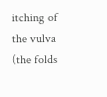itching of the vulva (the folds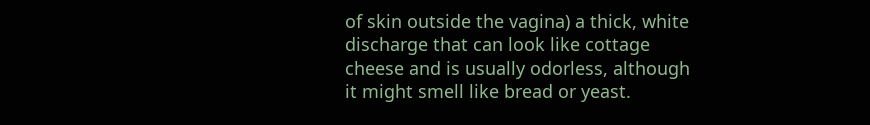of skin outside the vagina) a thick, white discharge that can look like cottage cheese and is usually odorless, although it might smell like bread or yeast.